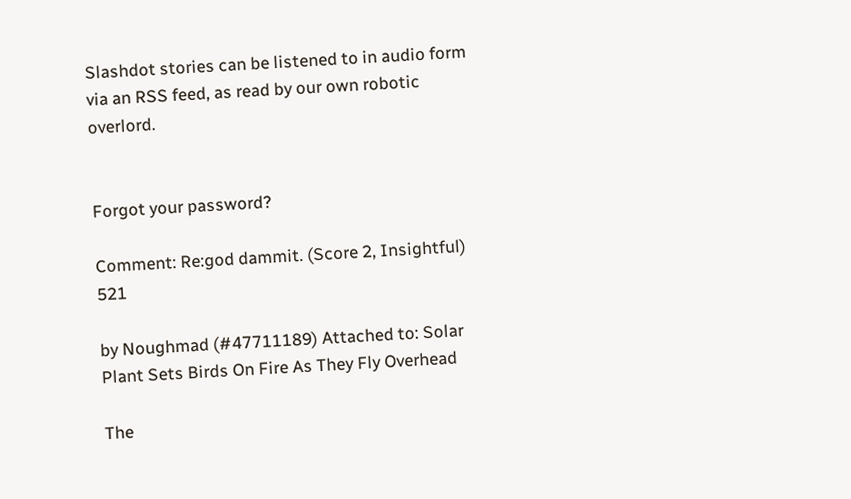Slashdot stories can be listened to in audio form via an RSS feed, as read by our own robotic overlord.


Forgot your password?

Comment: Re:god dammit. (Score 2, Insightful) 521

by Noughmad (#47711189) Attached to: Solar Plant Sets Birds On Fire As They Fly Overhead

The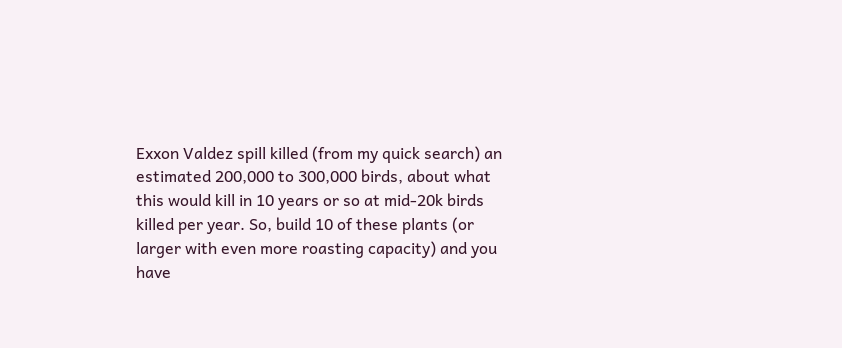Exxon Valdez spill killed (from my quick search) an estimated 200,000 to 300,000 birds, about what this would kill in 10 years or so at mid-20k birds killed per year. So, build 10 of these plants (or larger with even more roasting capacity) and you have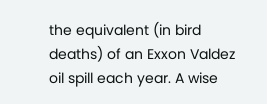the equivalent (in bird deaths) of an Exxon Valdez oil spill each year. A wise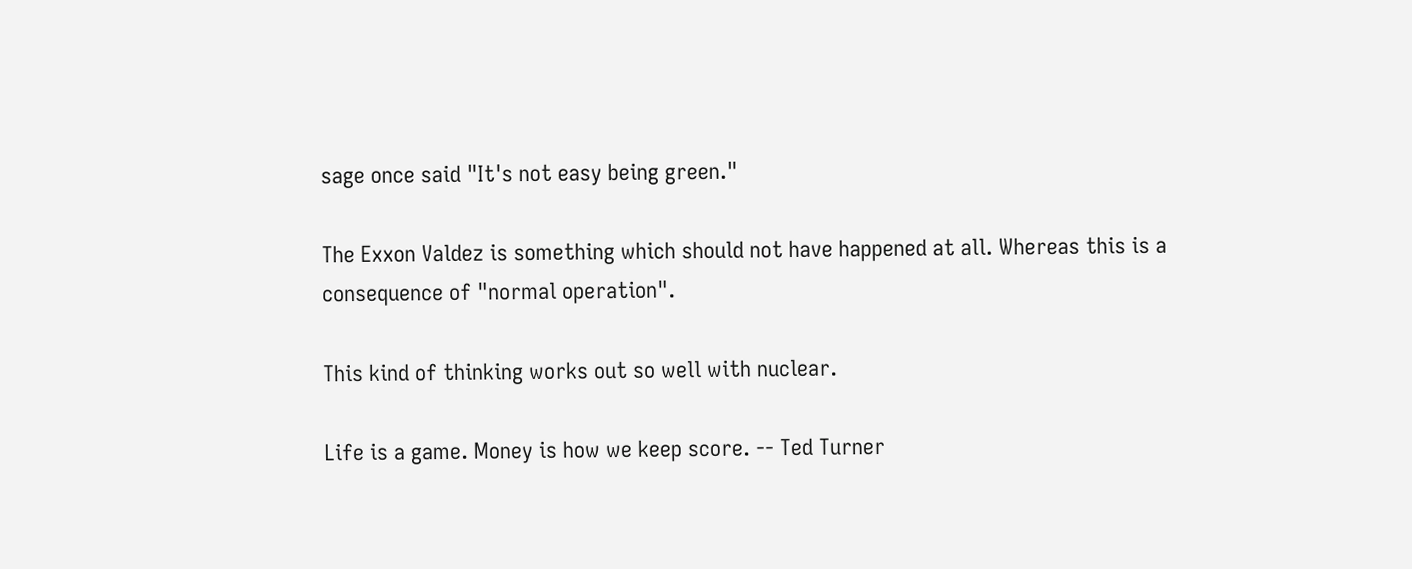sage once said "It's not easy being green."

The Exxon Valdez is something which should not have happened at all. Whereas this is a consequence of "normal operation".

This kind of thinking works out so well with nuclear.

Life is a game. Money is how we keep score. -- Ted Turner